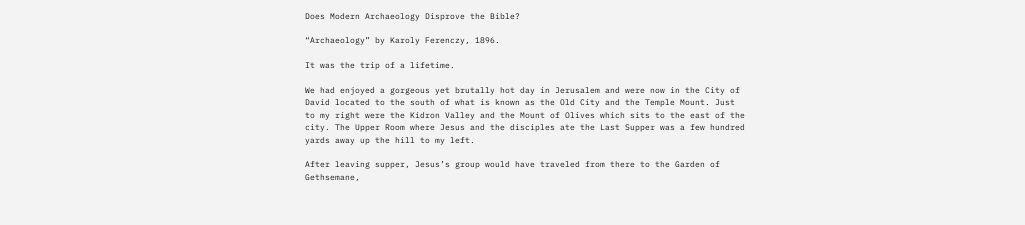Does Modern Archaeology Disprove the Bible?

“Archaeology” by Karoly Ferenczy, 1896.

It was the trip of a lifetime.

We had enjoyed a gorgeous yet brutally hot day in Jerusalem and were now in the City of David located to the south of what is known as the Old City and the Temple Mount. Just to my right were the Kidron Valley and the Mount of Olives which sits to the east of the city. The Upper Room where Jesus and the disciples ate the Last Supper was a few hundred yards away up the hill to my left.

After leaving supper, Jesus’s group would have traveled from there to the Garden of Gethsemane,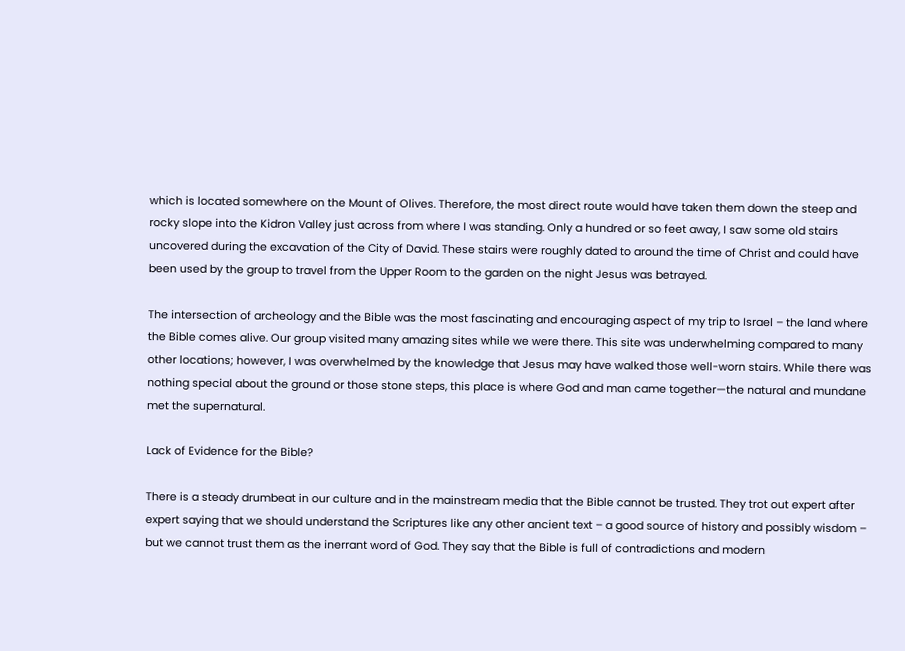which is located somewhere on the Mount of Olives. Therefore, the most direct route would have taken them down the steep and rocky slope into the Kidron Valley just across from where I was standing. Only a hundred or so feet away, I saw some old stairs uncovered during the excavation of the City of David. These stairs were roughly dated to around the time of Christ and could have been used by the group to travel from the Upper Room to the garden on the night Jesus was betrayed.

The intersection of archeology and the Bible was the most fascinating and encouraging aspect of my trip to Israel – the land where the Bible comes alive. Our group visited many amazing sites while we were there. This site was underwhelming compared to many other locations; however, I was overwhelmed by the knowledge that Jesus may have walked those well-worn stairs. While there was nothing special about the ground or those stone steps, this place is where God and man came together—the natural and mundane met the supernatural.

Lack of Evidence for the Bible?

There is a steady drumbeat in our culture and in the mainstream media that the Bible cannot be trusted. They trot out expert after expert saying that we should understand the Scriptures like any other ancient text – a good source of history and possibly wisdom – but we cannot trust them as the inerrant word of God. They say that the Bible is full of contradictions and modern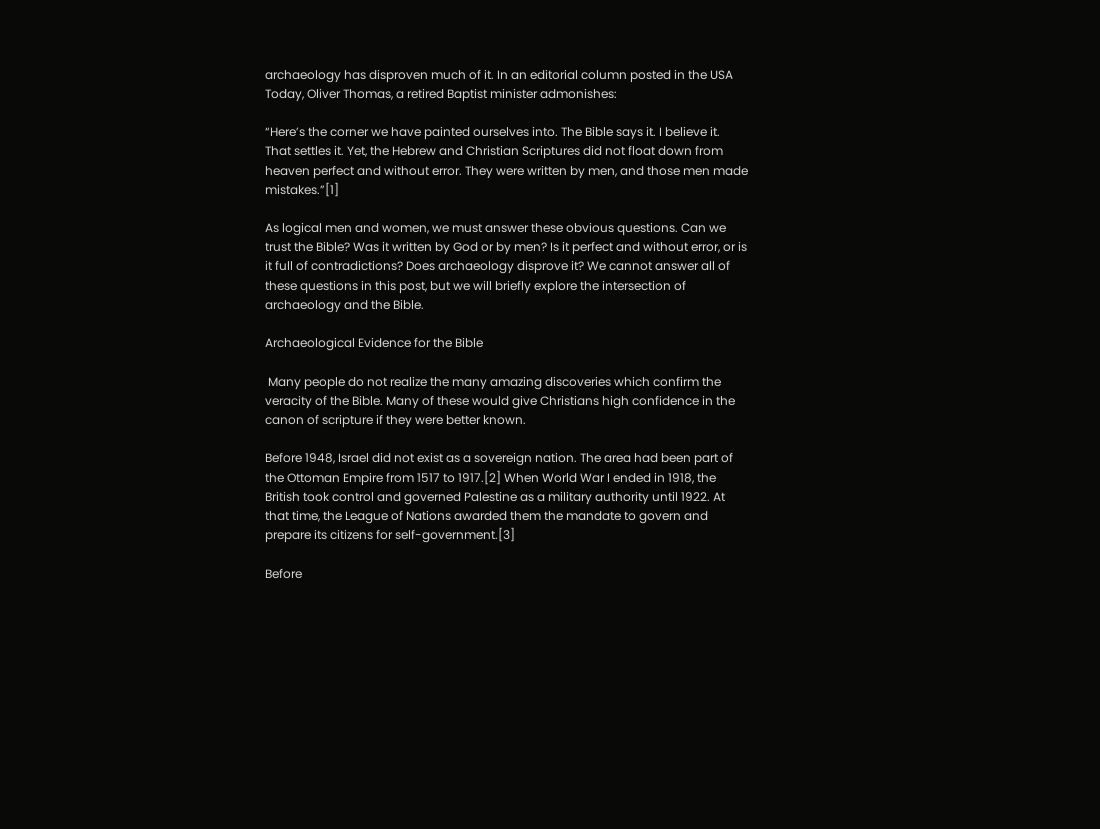archaeology has disproven much of it. In an editorial column posted in the USA Today, Oliver Thomas, a retired Baptist minister admonishes:

“Here’s the corner we have painted ourselves into. The Bible says it. I believe it. That settles it. Yet, the Hebrew and Christian Scriptures did not float down from heaven perfect and without error. They were written by men, and those men made mistakes.”[1]

As logical men and women, we must answer these obvious questions. Can we trust the Bible? Was it written by God or by men? Is it perfect and without error, or is it full of contradictions? Does archaeology disprove it? We cannot answer all of these questions in this post, but we will briefly explore the intersection of archaeology and the Bible.

Archaeological Evidence for the Bible

 Many people do not realize the many amazing discoveries which confirm the veracity of the Bible. Many of these would give Christians high confidence in the canon of scripture if they were better known.

Before 1948, Israel did not exist as a sovereign nation. The area had been part of the Ottoman Empire from 1517 to 1917.[2] When World War I ended in 1918, the British took control and governed Palestine as a military authority until 1922. At that time, the League of Nations awarded them the mandate to govern and prepare its citizens for self-government.[3]

Before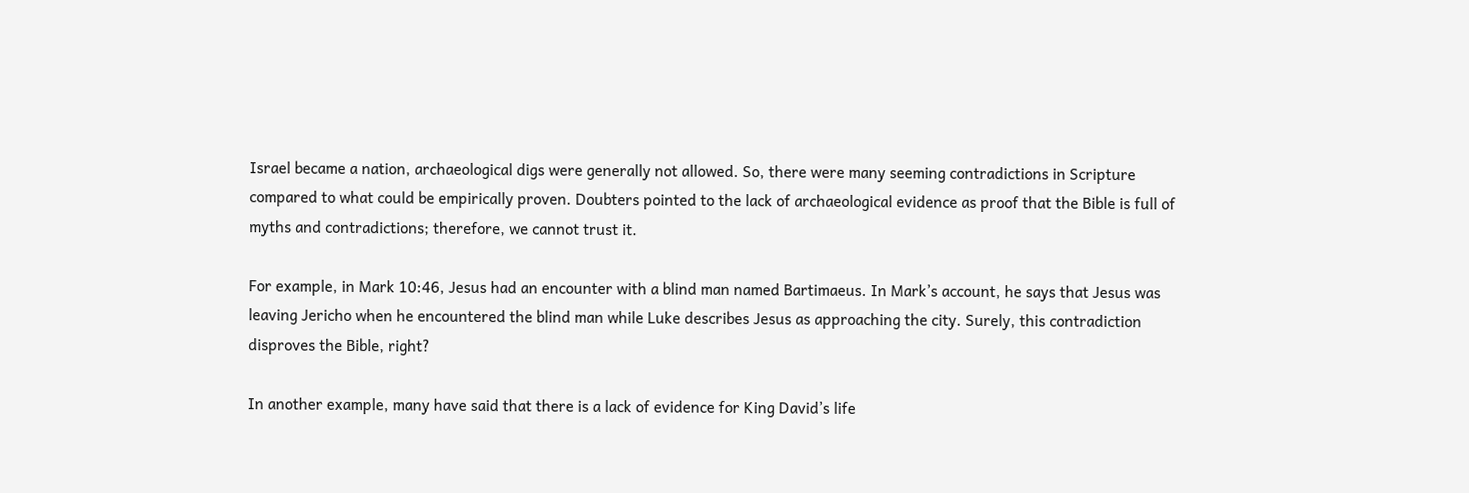Israel became a nation, archaeological digs were generally not allowed. So, there were many seeming contradictions in Scripture compared to what could be empirically proven. Doubters pointed to the lack of archaeological evidence as proof that the Bible is full of myths and contradictions; therefore, we cannot trust it.

For example, in Mark 10:46, Jesus had an encounter with a blind man named Bartimaeus. In Mark’s account, he says that Jesus was leaving Jericho when he encountered the blind man while Luke describes Jesus as approaching the city. Surely, this contradiction disproves the Bible, right?

In another example, many have said that there is a lack of evidence for King David’s life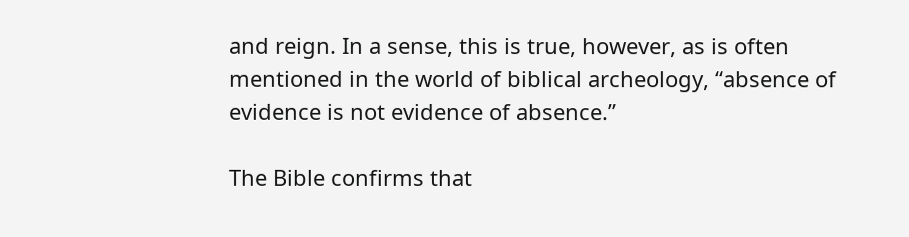and reign. In a sense, this is true, however, as is often mentioned in the world of biblical archeology, “absence of evidence is not evidence of absence.”

The Bible confirms that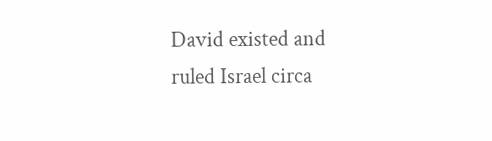David existed and ruled Israel circa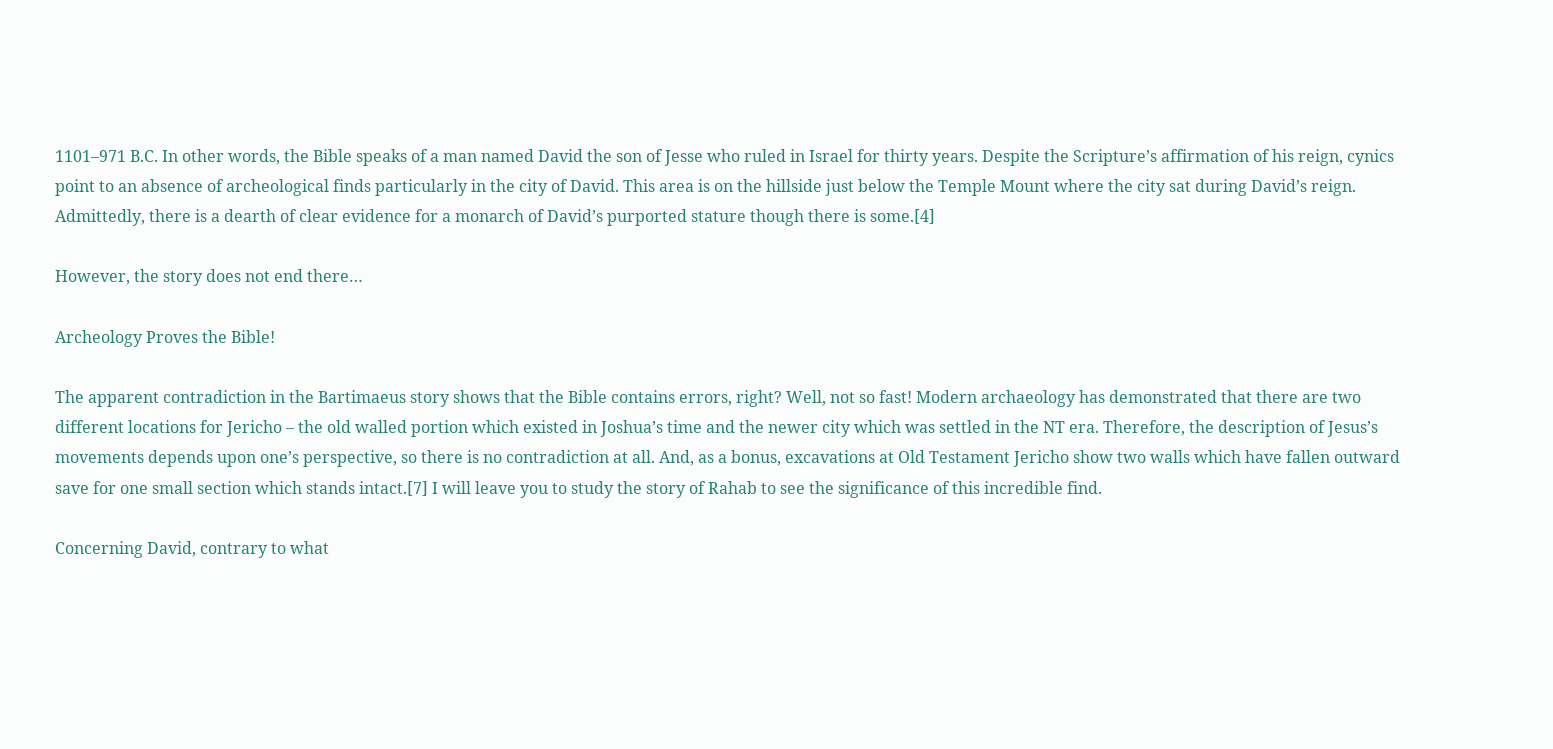1101–971 B.C. In other words, the Bible speaks of a man named David the son of Jesse who ruled in Israel for thirty years. Despite the Scripture’s affirmation of his reign, cynics point to an absence of archeological finds particularly in the city of David. This area is on the hillside just below the Temple Mount where the city sat during David’s reign. Admittedly, there is a dearth of clear evidence for a monarch of David’s purported stature though there is some.[4]

However, the story does not end there…

Archeology Proves the Bible!

The apparent contradiction in the Bartimaeus story shows that the Bible contains errors, right? Well, not so fast! Modern archaeology has demonstrated that there are two different locations for Jericho – the old walled portion which existed in Joshua’s time and the newer city which was settled in the NT era. Therefore, the description of Jesus’s movements depends upon one’s perspective, so there is no contradiction at all. And, as a bonus, excavations at Old Testament Jericho show two walls which have fallen outward save for one small section which stands intact.[7] I will leave you to study the story of Rahab to see the significance of this incredible find.

Concerning David, contrary to what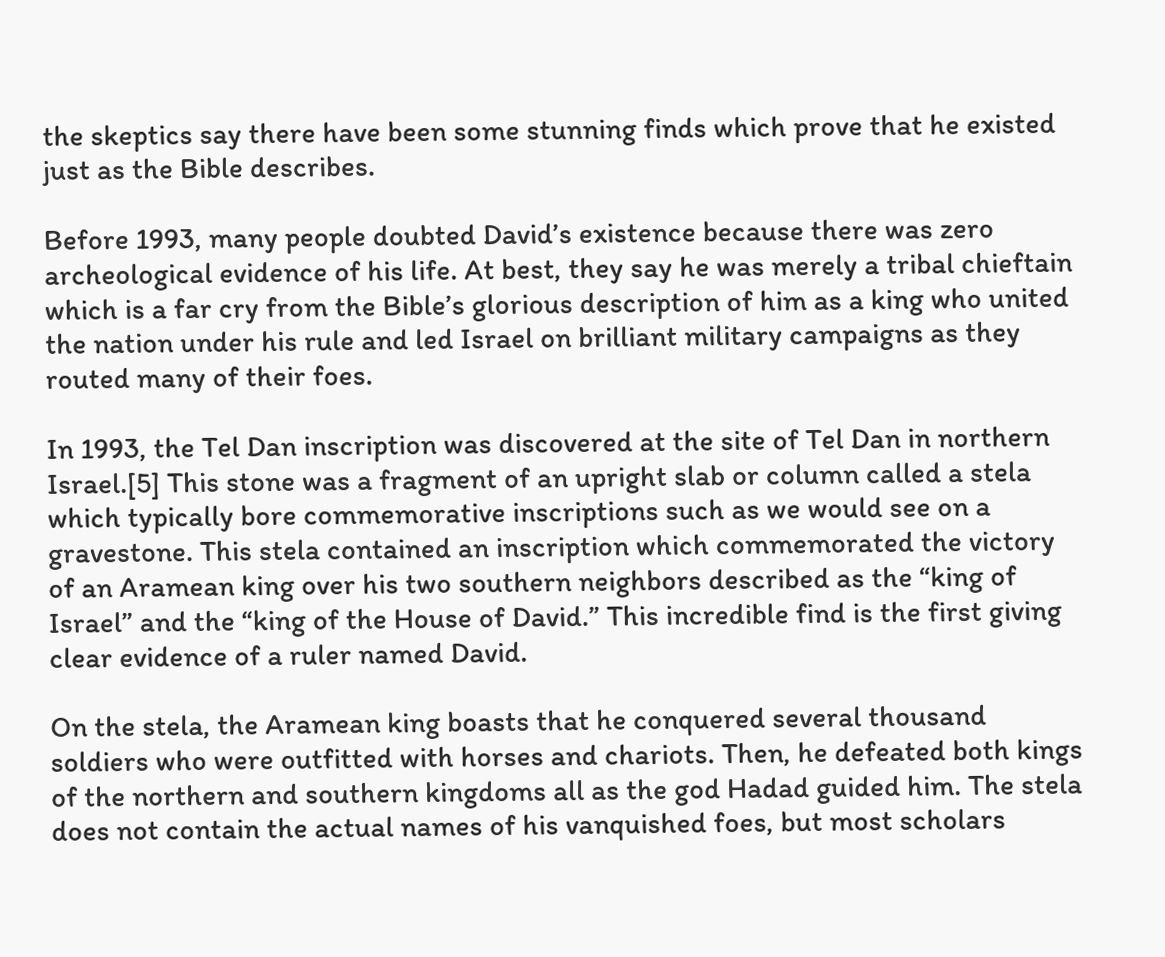the skeptics say there have been some stunning finds which prove that he existed just as the Bible describes.

Before 1993, many people doubted David’s existence because there was zero archeological evidence of his life. At best, they say he was merely a tribal chieftain which is a far cry from the Bible’s glorious description of him as a king who united the nation under his rule and led Israel on brilliant military campaigns as they routed many of their foes.

In 1993, the Tel Dan inscription was discovered at the site of Tel Dan in northern Israel.[5] This stone was a fragment of an upright slab or column called a stela which typically bore commemorative inscriptions such as we would see on a gravestone. This stela contained an inscription which commemorated the victory of an Aramean king over his two southern neighbors described as the “king of Israel” and the “king of the House of David.” This incredible find is the first giving clear evidence of a ruler named David.

On the stela, the Aramean king boasts that he conquered several thousand soldiers who were outfitted with horses and chariots. Then, he defeated both kings of the northern and southern kingdoms all as the god Hadad guided him. The stela does not contain the actual names of his vanquished foes, but most scholars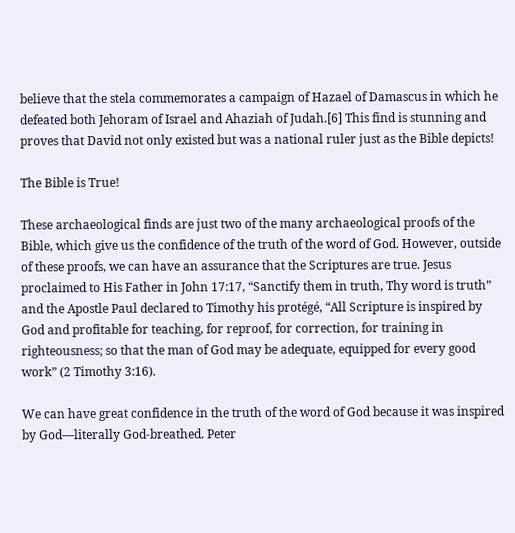believe that the stela commemorates a campaign of Hazael of Damascus in which he defeated both Jehoram of Israel and Ahaziah of Judah.[6] This find is stunning and proves that David not only existed but was a national ruler just as the Bible depicts!

The Bible is True!

These archaeological finds are just two of the many archaeological proofs of the Bible, which give us the confidence of the truth of the word of God. However, outside of these proofs, we can have an assurance that the Scriptures are true. Jesus proclaimed to His Father in John 17:17, “Sanctify them in truth, Thy word is truth” and the Apostle Paul declared to Timothy his protégé, “All Scripture is inspired by God and profitable for teaching, for reproof, for correction, for training in righteousness; so that the man of God may be adequate, equipped for every good work” (2 Timothy 3:16).

We can have great confidence in the truth of the word of God because it was inspired by God—literally God-breathed. Peter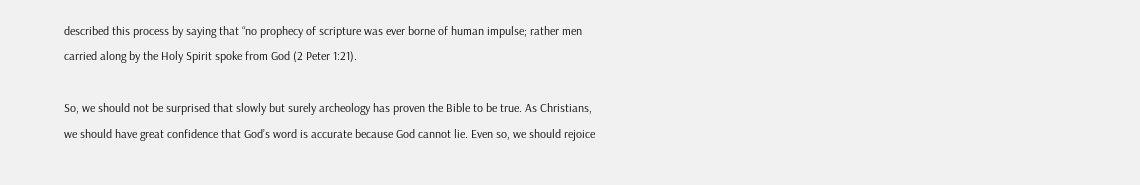described this process by saying that “no prophecy of scripture was ever borne of human impulse; rather men carried along by the Holy Spirit spoke from God (2 Peter 1:21).

So, we should not be surprised that slowly but surely archeology has proven the Bible to be true. As Christians, we should have great confidence that God’s word is accurate because God cannot lie. Even so, we should rejoice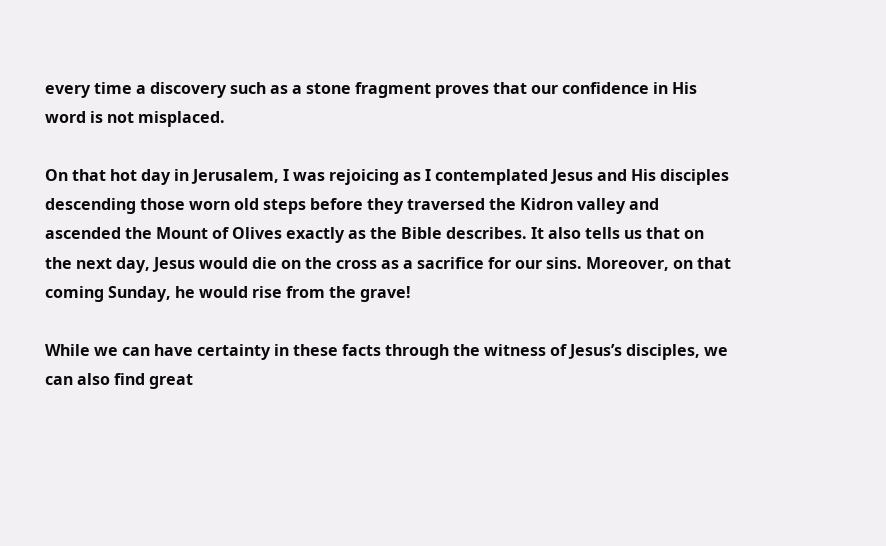every time a discovery such as a stone fragment proves that our confidence in His word is not misplaced.

On that hot day in Jerusalem, I was rejoicing as I contemplated Jesus and His disciples descending those worn old steps before they traversed the Kidron valley and ascended the Mount of Olives exactly as the Bible describes. It also tells us that on the next day, Jesus would die on the cross as a sacrifice for our sins. Moreover, on that coming Sunday, he would rise from the grave!

While we can have certainty in these facts through the witness of Jesus’s disciples, we can also find great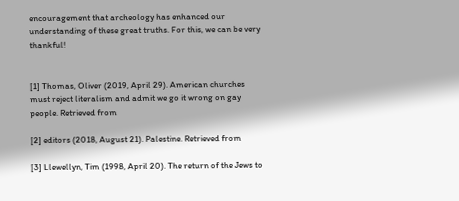encouragement that archeology has enhanced our understanding of these great truths. For this, we can be very thankful!


[1] Thomas, Oliver (2019, April 29). American churches must reject literalism and admit we go it wrong on gay people. Retrieved from

[2] editors (2018, August 21). Palestine. Retrieved from

[3] Llewellyn, Tim (1998, April 20). The return of the Jews to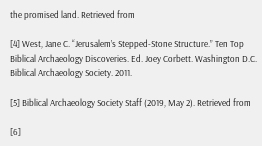the promised land. Retrieved from

[4] West, Jane C. “Jerusalem’s Stepped-Stone Structure.” Ten Top Biblical Archaeology Discoveries. Ed. Joey Corbett. Washington D.C. Biblical Archaeology Society. 2011.

[5] Biblical Archaeology Society Staff (2019, May 2). Retrieved from

[6]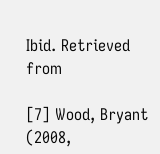Ibid. Retrieved from

[7] Wood, Bryant (2008,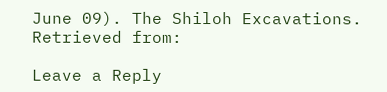June 09). The Shiloh Excavations. Retrieved from:

Leave a Reply